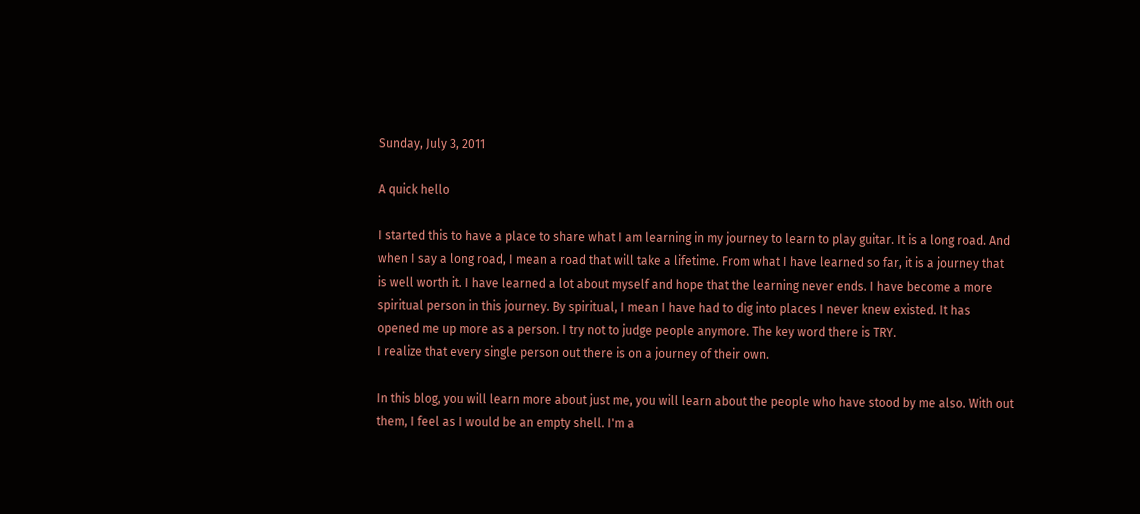Sunday, July 3, 2011

A quick hello

I started this to have a place to share what I am learning in my journey to learn to play guitar. It is a long road. And when I say a long road, I mean a road that will take a lifetime. From what I have learned so far, it is a journey that is well worth it. I have learned a lot about myself and hope that the learning never ends. I have become a more spiritual person in this journey. By spiritual, I mean I have had to dig into places I never knew existed. It has opened me up more as a person. I try not to judge people anymore. The key word there is TRY.
I realize that every single person out there is on a journey of their own.

In this blog, you will learn more about just me, you will learn about the people who have stood by me also. With out them, I feel as I would be an empty shell. I'm a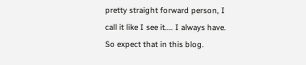pretty straight forward person, I call it like I see it.... I always have. So expect that in this blog.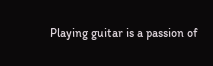Playing guitar is a passion of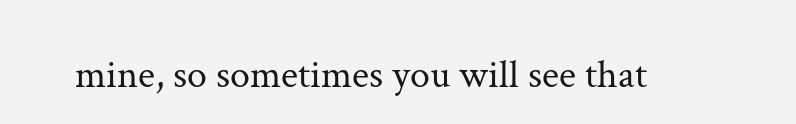mine, so sometimes you will see that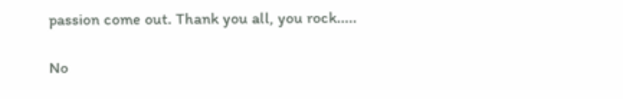passion come out. Thank you all, you rock.....

No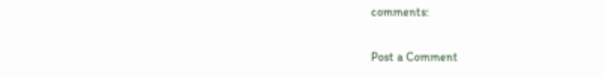comments:

Post a Comment